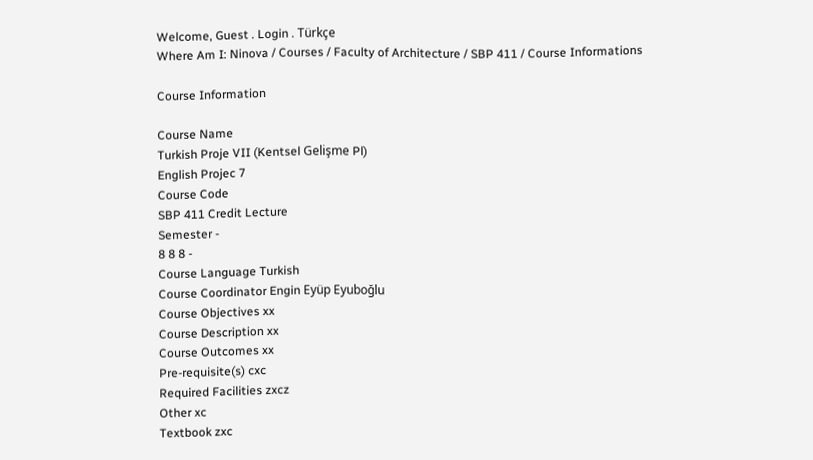Welcome, Guest . Login . Türkçe
Where Am I: Ninova / Courses / Faculty of Architecture / SBP 411 / Course Informations

Course Information

Course Name
Turkish Proje VII (Kentsel Gelişme Pl)
English Projec 7
Course Code
SBP 411 Credit Lecture
Semester -
8 8 8 -
Course Language Turkish
Course Coordinator Engin Eyüp Eyuboğlu
Course Objectives xx
Course Description xx
Course Outcomes xx
Pre-requisite(s) cxc
Required Facilities zxcz
Other xc
Textbook zxc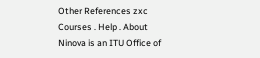Other References zxc
Courses . Help . About
Ninova is an ITU Office of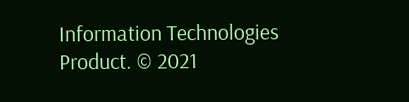Information Technologies Product. © 2021